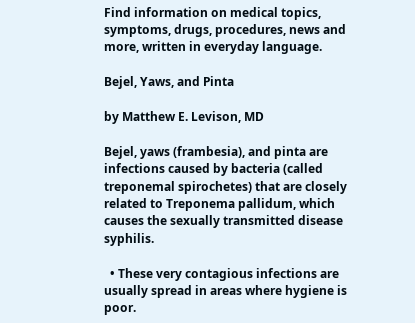Find information on medical topics, symptoms, drugs, procedures, news and more, written in everyday language.

Bejel, Yaws, and Pinta

by Matthew E. Levison, MD

Bejel, yaws (frambesia), and pinta are infections caused by bacteria (called treponemal spirochetes) that are closely related to Treponema pallidum, which causes the sexually transmitted disease syphilis.

  • These very contagious infections are usually spread in areas where hygiene is poor.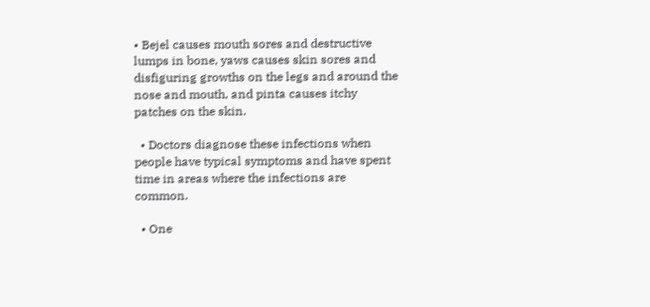• Bejel causes mouth sores and destructive lumps in bone, yaws causes skin sores and disfiguring growths on the legs and around the nose and mouth, and pinta causes itchy patches on the skin.

  • Doctors diagnose these infections when people have typical symptoms and have spent time in areas where the infections are common.

  • One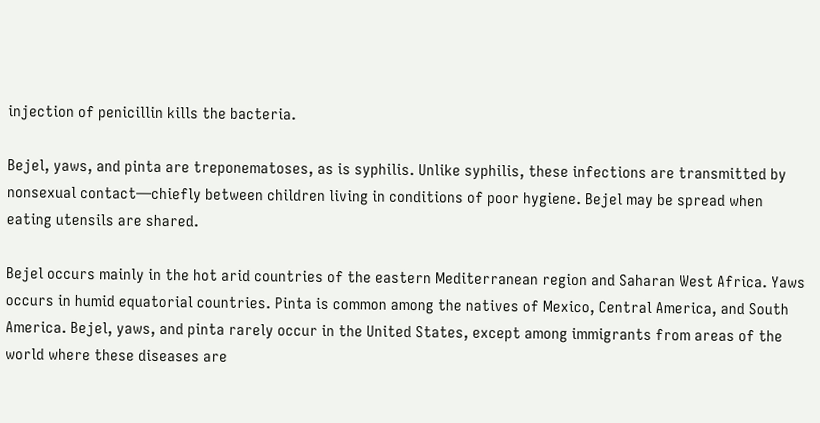injection of penicillin kills the bacteria.

Bejel, yaws, and pinta are treponematoses, as is syphilis. Unlike syphilis, these infections are transmitted by nonsexual contact—chiefly between children living in conditions of poor hygiene. Bejel may be spread when eating utensils are shared.

Bejel occurs mainly in the hot arid countries of the eastern Mediterranean region and Saharan West Africa. Yaws occurs in humid equatorial countries. Pinta is common among the natives of Mexico, Central America, and South America. Bejel, yaws, and pinta rarely occur in the United States, except among immigrants from areas of the world where these diseases are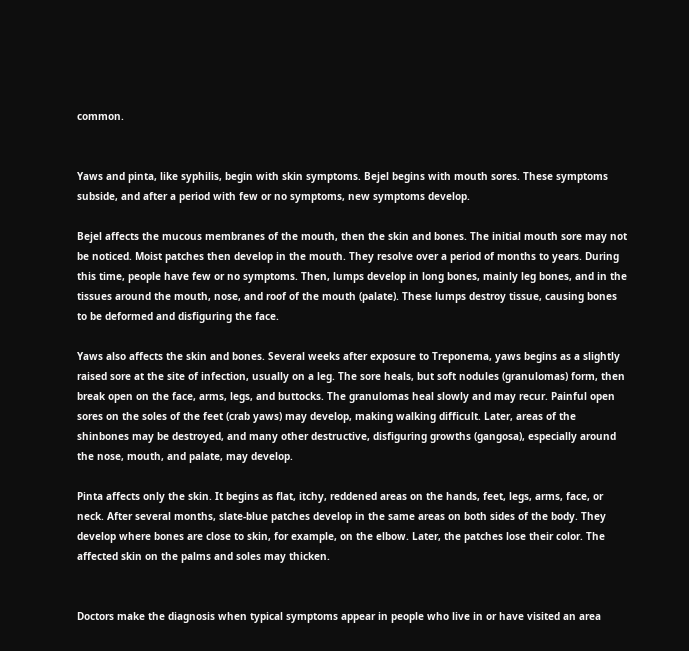common.


Yaws and pinta, like syphilis, begin with skin symptoms. Bejel begins with mouth sores. These symptoms subside, and after a period with few or no symptoms, new symptoms develop.

Bejel affects the mucous membranes of the mouth, then the skin and bones. The initial mouth sore may not be noticed. Moist patches then develop in the mouth. They resolve over a period of months to years. During this time, people have few or no symptoms. Then, lumps develop in long bones, mainly leg bones, and in the tissues around the mouth, nose, and roof of the mouth (palate). These lumps destroy tissue, causing bones to be deformed and disfiguring the face.

Yaws also affects the skin and bones. Several weeks after exposure to Treponema, yaws begins as a slightly raised sore at the site of infection, usually on a leg. The sore heals, but soft nodules (granulomas) form, then break open on the face, arms, legs, and buttocks. The granulomas heal slowly and may recur. Painful open sores on the soles of the feet (crab yaws) may develop, making walking difficult. Later, areas of the shinbones may be destroyed, and many other destructive, disfiguring growths (gangosa), especially around the nose, mouth, and palate, may develop.

Pinta affects only the skin. It begins as flat, itchy, reddened areas on the hands, feet, legs, arms, face, or neck. After several months, slate-blue patches develop in the same areas on both sides of the body. They develop where bones are close to skin, for example, on the elbow. Later, the patches lose their color. The affected skin on the palms and soles may thicken.


Doctors make the diagnosis when typical symptoms appear in people who live in or have visited an area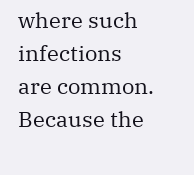where such infections are common. Because the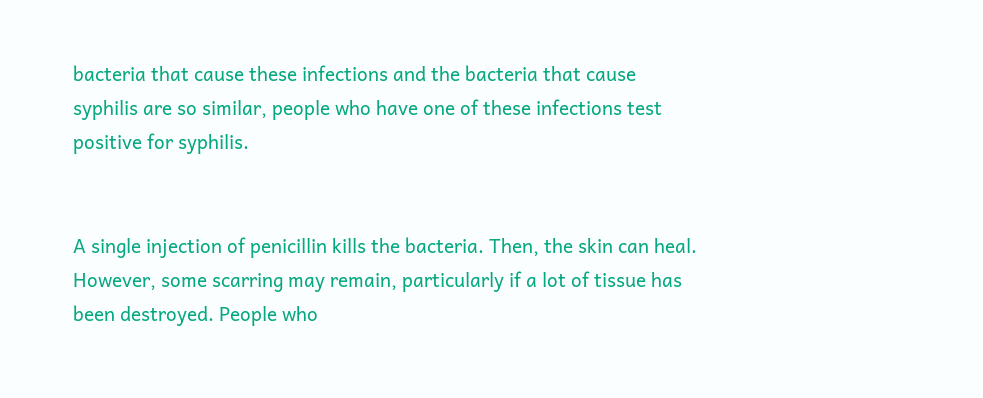bacteria that cause these infections and the bacteria that cause syphilis are so similar, people who have one of these infections test positive for syphilis.


A single injection of penicillin kills the bacteria. Then, the skin can heal. However, some scarring may remain, particularly if a lot of tissue has been destroyed. People who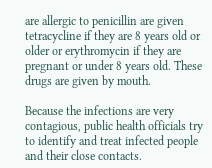are allergic to penicillin are given tetracycline if they are 8 years old or older or erythromycin if they are pregnant or under 8 years old. These drugs are given by mouth.

Because the infections are very contagious, public health officials try to identify and treat infected people and their close contacts.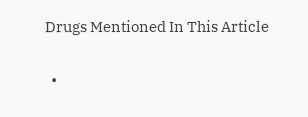Drugs Mentioned In This Article

  •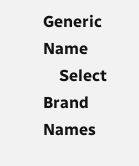Generic Name
    Select Brand Names